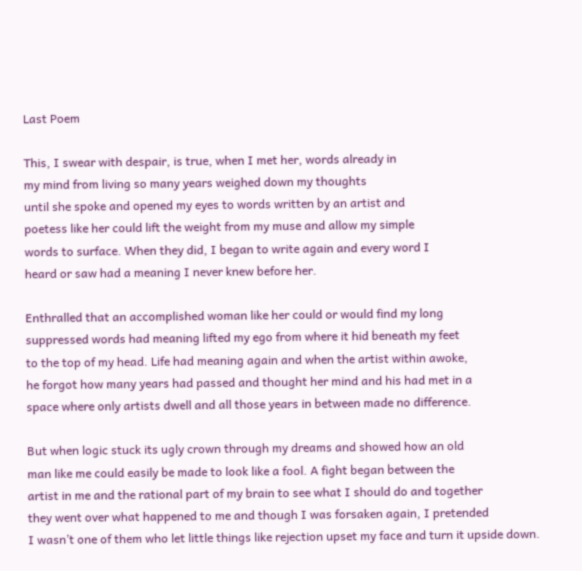Last Poem

This, I swear with despair, is true, when I met her, words already in
my mind from living so many years weighed down my thoughts
until she spoke and opened my eyes to words written by an artist and
poetess like her could lift the weight from my muse and allow my simple
words to surface. When they did, I began to write again and every word I
heard or saw had a meaning I never knew before her.

Enthralled that an accomplished woman like her could or would find my long
suppressed words had meaning lifted my ego from where it hid beneath my feet
to the top of my head. Life had meaning again and when the artist within awoke,
he forgot how many years had passed and thought her mind and his had met in a
space where only artists dwell and all those years in between made no difference.

But when logic stuck its ugly crown through my dreams and showed how an old
man like me could easily be made to look like a fool. A fight began between the
artist in me and the rational part of my brain to see what I should do and together
they went over what happened to me and though I was forsaken again, I pretended
I wasn’t one of them who let little things like rejection upset my face and turn it upside down.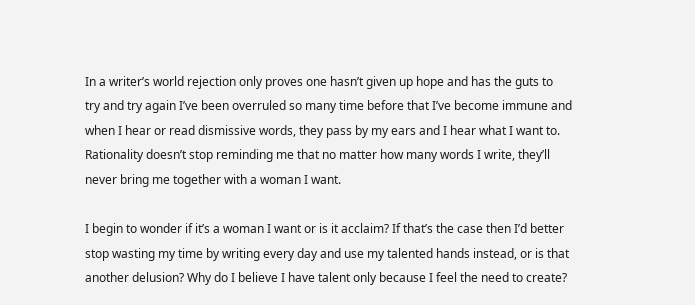In a writer’s world rejection only proves one hasn’t given up hope and has the guts to
try and try again I’ve been overruled so many time before that I’ve become immune and
when I hear or read dismissive words, they pass by my ears and I hear what I want to.
Rationality doesn’t stop reminding me that no matter how many words I write, they’ll
never bring me together with a woman I want.

I begin to wonder if it’s a woman I want or is it acclaim? If that’s the case then I’d better
stop wasting my time by writing every day and use my talented hands instead, or is that
another delusion? Why do I believe I have talent only because I feel the need to create?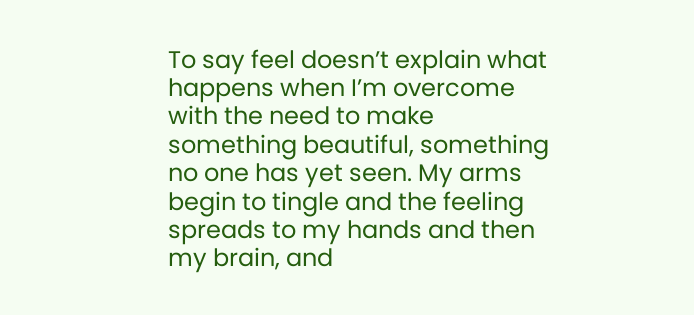To say feel doesn’t explain what happens when I’m overcome with the need to make something beautiful, something no one has yet seen. My arms begin to tingle and the feeling spreads to my hands and then my brain, and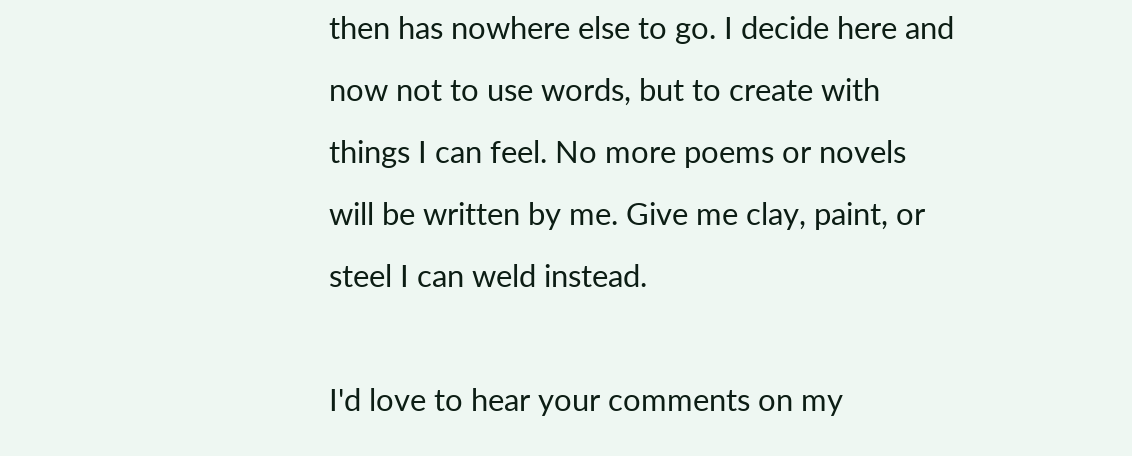then has nowhere else to go. I decide here and now not to use words, but to create with things I can feel. No more poems or novels will be written by me. Give me clay, paint, or steel I can weld instead.

I'd love to hear your comments on my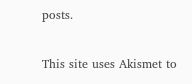posts.

This site uses Akismet to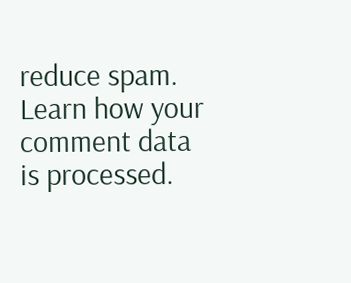reduce spam. Learn how your comment data is processed.